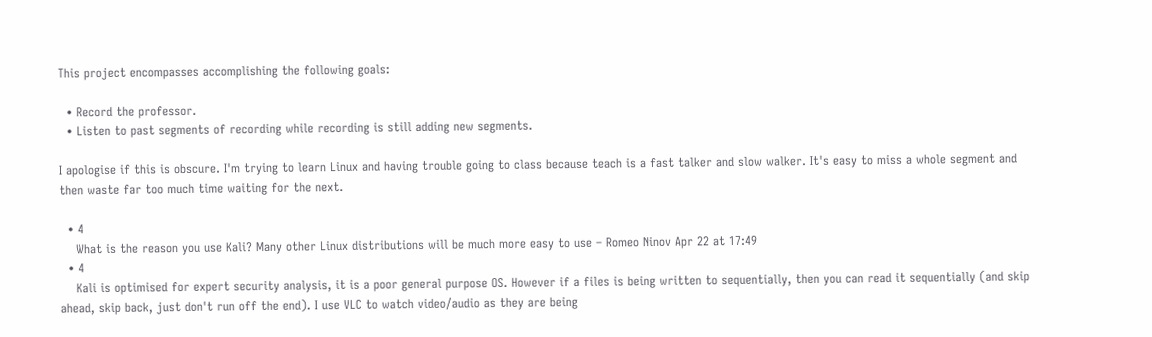This project encompasses accomplishing the following goals:

  • Record the professor.
  • Listen to past segments of recording while recording is still adding new segments.

I apologise if this is obscure. I'm trying to learn Linux and having trouble going to class because teach is a fast talker and slow walker. It's easy to miss a whole segment and then waste far too much time waiting for the next.

  • 4
    What is the reason you use Kali? Many other Linux distributions will be much more easy to use – Romeo Ninov Apr 22 at 17:49
  • 4
    Kali is optimised for expert security analysis, it is a poor general purpose OS. However if a files is being written to sequentially, then you can read it sequentially (and skip ahead, skip back, just don't run off the end). I use VLC to watch video/audio as they are being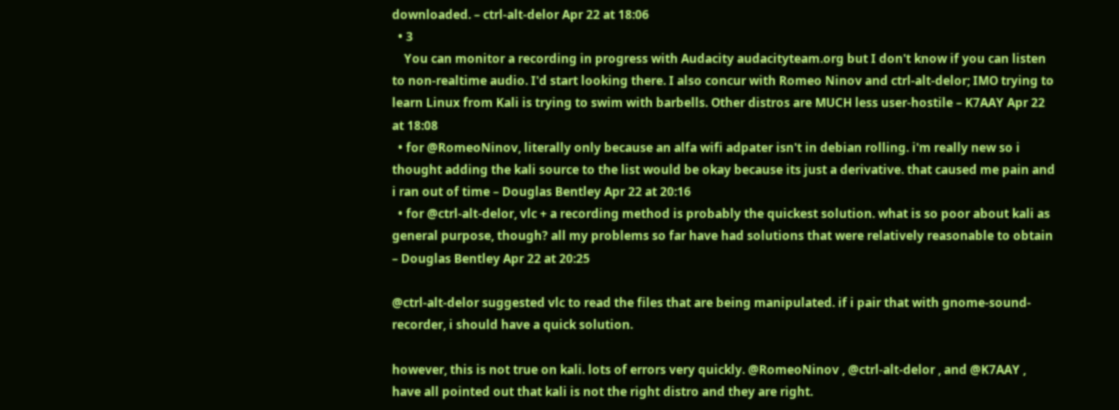downloaded. – ctrl-alt-delor Apr 22 at 18:06
  • 3
    You can monitor a recording in progress with Audacity audacityteam.org but I don't know if you can listen to non-realtime audio. I'd start looking there. I also concur with Romeo Ninov and ctrl-alt-delor; IMO trying to learn Linux from Kali is trying to swim with barbells. Other distros are MUCH less user-hostile – K7AAY Apr 22 at 18:08
  • for @RomeoNinov, literally only because an alfa wifi adpater isn't in debian rolling. i'm really new so i thought adding the kali source to the list would be okay because its just a derivative. that caused me pain and i ran out of time – Douglas Bentley Apr 22 at 20:16
  • for @ctrl-alt-delor, vlc + a recording method is probably the quickest solution. what is so poor about kali as general purpose, though? all my problems so far have had solutions that were relatively reasonable to obtain – Douglas Bentley Apr 22 at 20:25

@ctrl-alt-delor suggested vlc to read the files that are being manipulated. if i pair that with gnome-sound-recorder, i should have a quick solution.

however, this is not true on kali. lots of errors very quickly. @RomeoNinov , @ctrl-alt-delor , and @K7AAY , have all pointed out that kali is not the right distro and they are right.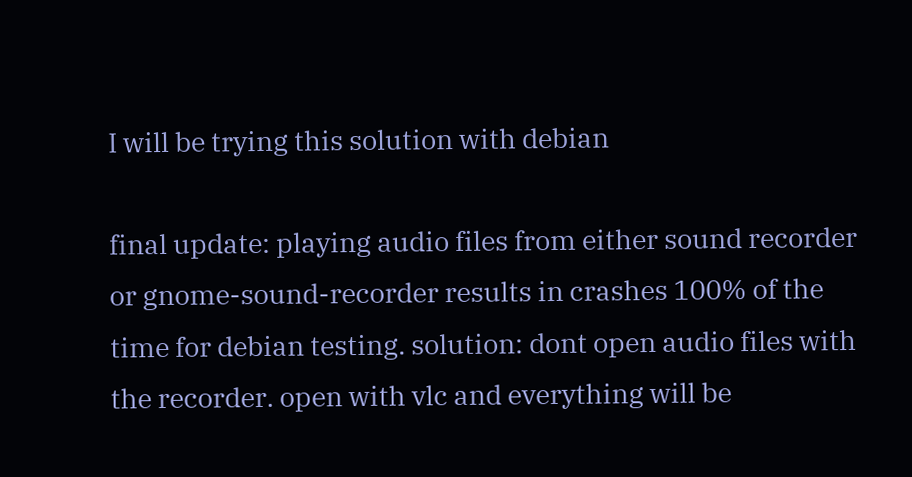I will be trying this solution with debian

final update: playing audio files from either sound recorder or gnome-sound-recorder results in crashes 100% of the time for debian testing. solution: dont open audio files with the recorder. open with vlc and everything will be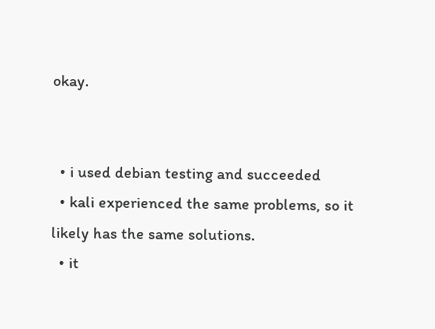okay.


  • i used debian testing and succeeded
  • kali experienced the same problems, so it likely has the same solutions.
  • it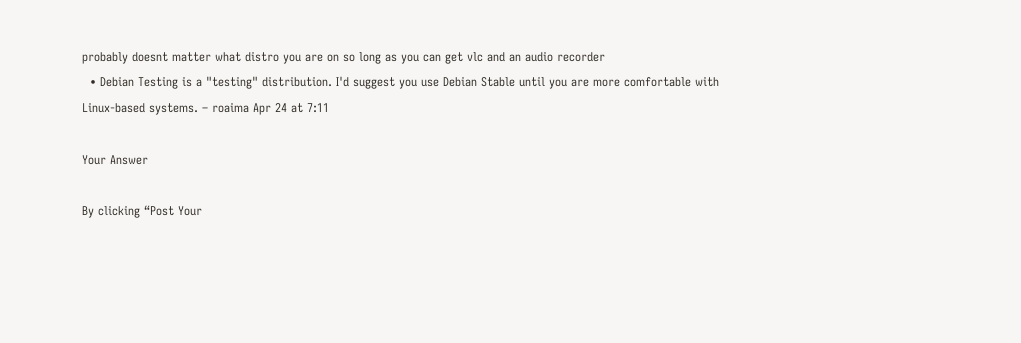probably doesnt matter what distro you are on so long as you can get vlc and an audio recorder
  • Debian Testing is a "testing" distribution. I'd suggest you use Debian Stable until you are more comfortable with Linux-based systems. – roaima Apr 24 at 7:11

Your Answer

By clicking “Post Your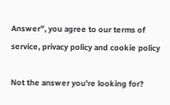Answer”, you agree to our terms of service, privacy policy and cookie policy

Not the answer you're looking for?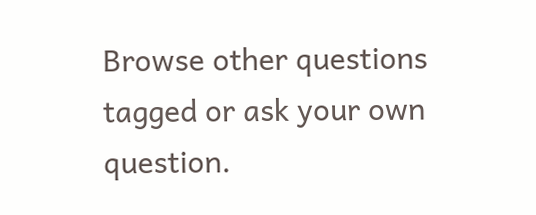Browse other questions tagged or ask your own question.